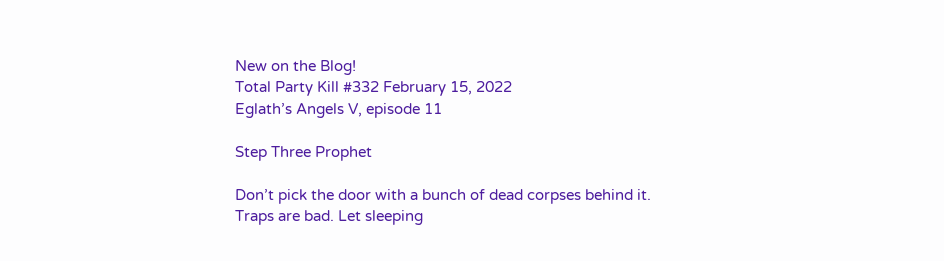New on the Blog!
Total Party Kill #332 February 15, 2022
Eglath’s Angels V, episode 11

Step Three Prophet

Don’t pick the door with a bunch of dead corpses behind it. Traps are bad. Let sleeping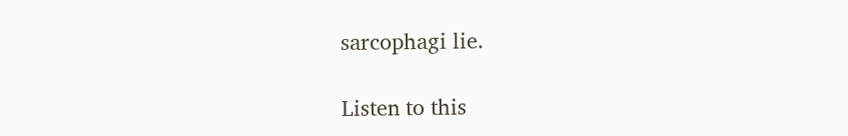sarcophagi lie.

Listen to this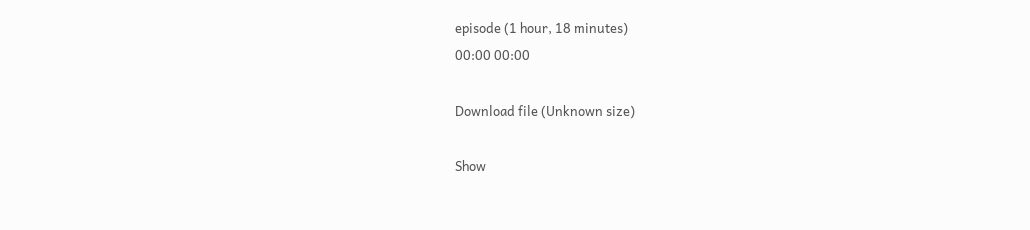episode (1 hour, 18 minutes)
00:00 00:00

Download file (Unknown size)

Show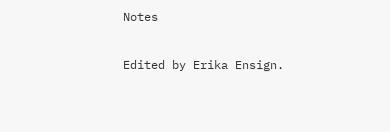Notes

Edited by Erika Ensign.